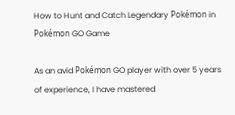How to Hunt and Catch Legendary Pokémon in Pokémon GO Game

As an avid Pokémon GO player with over 5 years of experience, I have mastered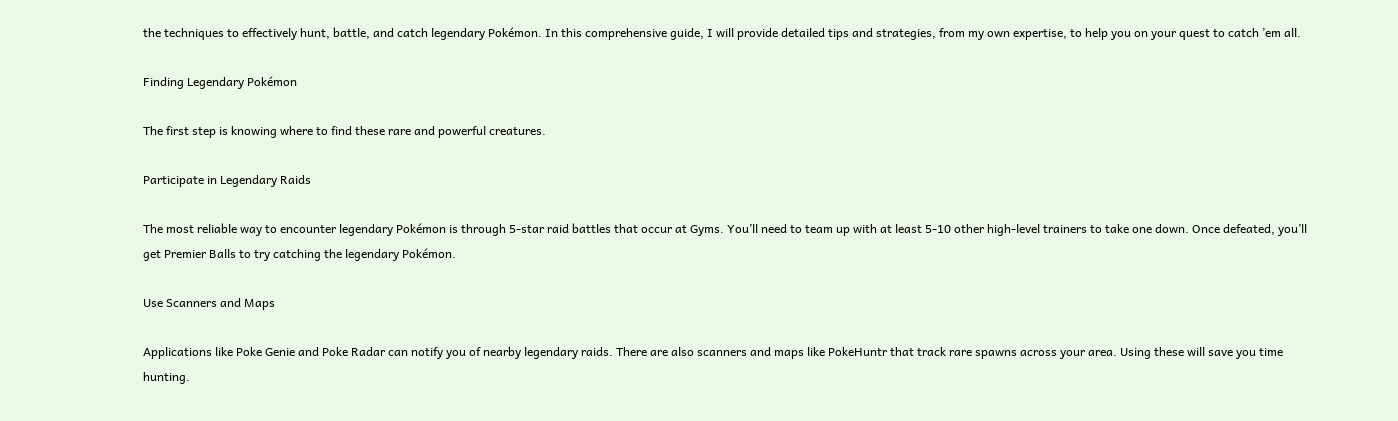the techniques to effectively hunt, battle, and catch legendary Pokémon. In this comprehensive guide, I will provide detailed tips and strategies, from my own expertise, to help you on your quest to catch ’em all.

Finding Legendary Pokémon

The first step is knowing where to find these rare and powerful creatures.

Participate in Legendary Raids

The most reliable way to encounter legendary Pokémon is through 5-star raid battles that occur at Gyms. You’ll need to team up with at least 5-10 other high-level trainers to take one down. Once defeated, you’ll get Premier Balls to try catching the legendary Pokémon.

Use Scanners and Maps

Applications like Poke Genie and Poke Radar can notify you of nearby legendary raids. There are also scanners and maps like PokeHuntr that track rare spawns across your area. Using these will save you time hunting.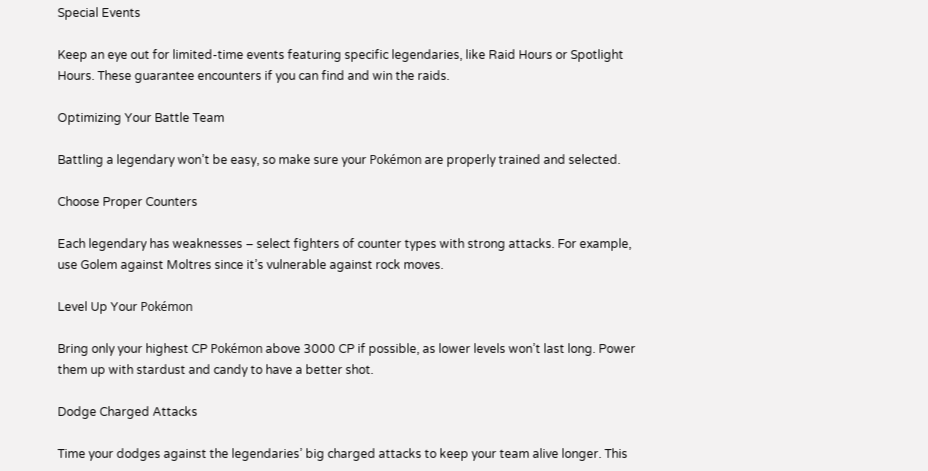Special Events

Keep an eye out for limited-time events featuring specific legendaries, like Raid Hours or Spotlight Hours. These guarantee encounters if you can find and win the raids.

Optimizing Your Battle Team

Battling a legendary won’t be easy, so make sure your Pokémon are properly trained and selected.

Choose Proper Counters

Each legendary has weaknesses – select fighters of counter types with strong attacks. For example, use Golem against Moltres since it’s vulnerable against rock moves.

Level Up Your Pokémon

Bring only your highest CP Pokémon above 3000 CP if possible, as lower levels won’t last long. Power them up with stardust and candy to have a better shot.

Dodge Charged Attacks

Time your dodges against the legendaries’ big charged attacks to keep your team alive longer. This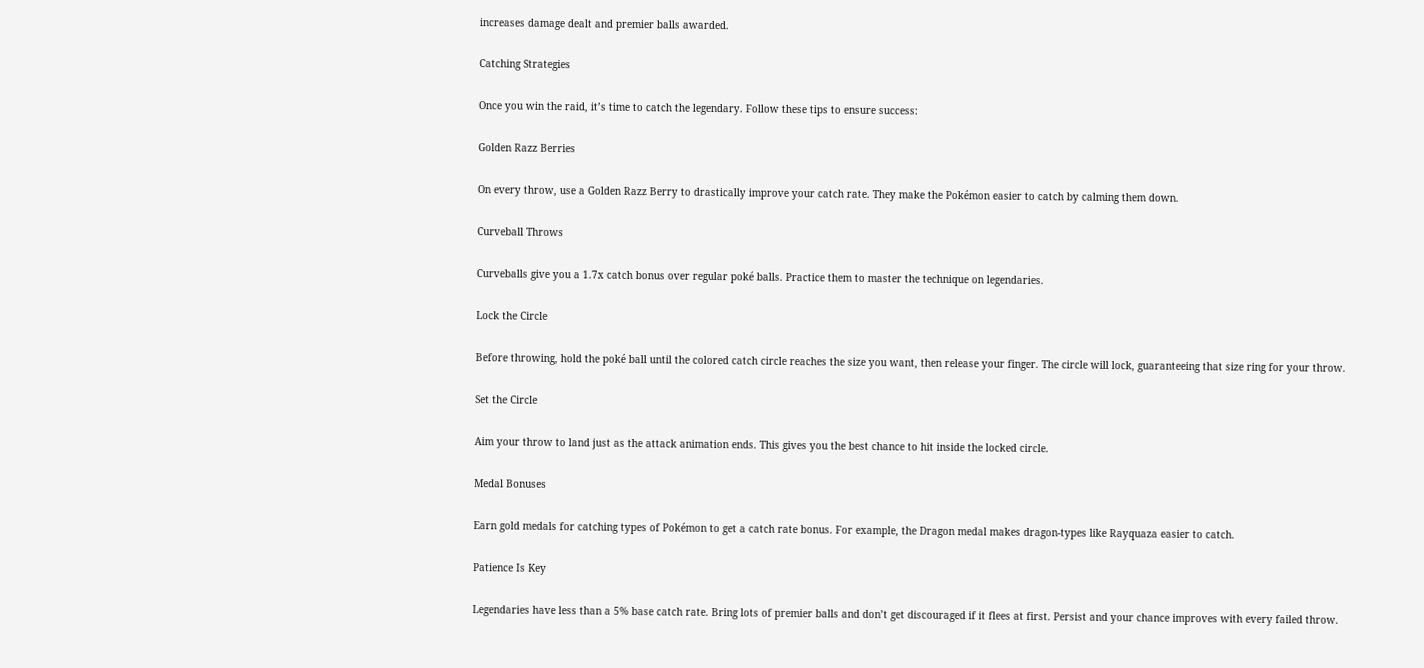increases damage dealt and premier balls awarded.

Catching Strategies

Once you win the raid, it’s time to catch the legendary. Follow these tips to ensure success:

Golden Razz Berries

On every throw, use a Golden Razz Berry to drastically improve your catch rate. They make the Pokémon easier to catch by calming them down.

Curveball Throws

Curveballs give you a 1.7x catch bonus over regular poké balls. Practice them to master the technique on legendaries.

Lock the Circle

Before throwing, hold the poké ball until the colored catch circle reaches the size you want, then release your finger. The circle will lock, guaranteeing that size ring for your throw.

Set the Circle

Aim your throw to land just as the attack animation ends. This gives you the best chance to hit inside the locked circle.

Medal Bonuses

Earn gold medals for catching types of Pokémon to get a catch rate bonus. For example, the Dragon medal makes dragon-types like Rayquaza easier to catch.

Patience Is Key

Legendaries have less than a 5% base catch rate. Bring lots of premier balls and don’t get discouraged if it flees at first. Persist and your chance improves with every failed throw.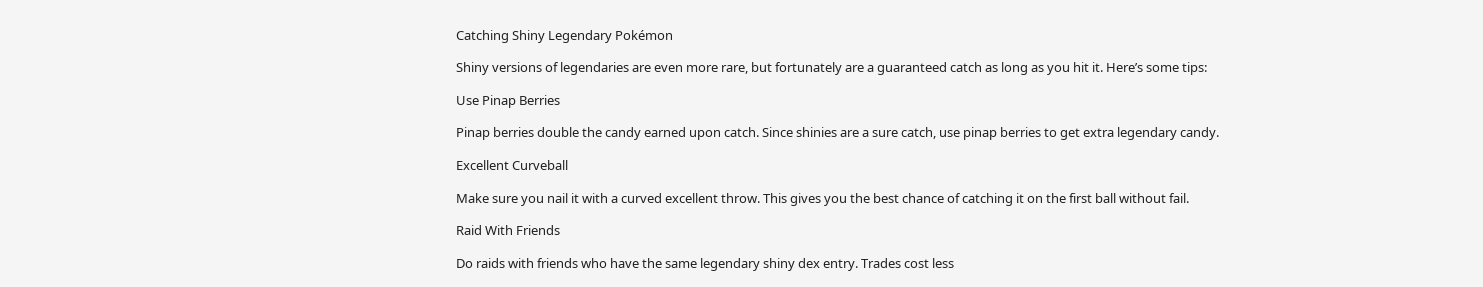Catching Shiny Legendary Pokémon

Shiny versions of legendaries are even more rare, but fortunately are a guaranteed catch as long as you hit it. Here’s some tips:

Use Pinap Berries

Pinap berries double the candy earned upon catch. Since shinies are a sure catch, use pinap berries to get extra legendary candy.

Excellent Curveball

Make sure you nail it with a curved excellent throw. This gives you the best chance of catching it on the first ball without fail.

Raid With Friends

Do raids with friends who have the same legendary shiny dex entry. Trades cost less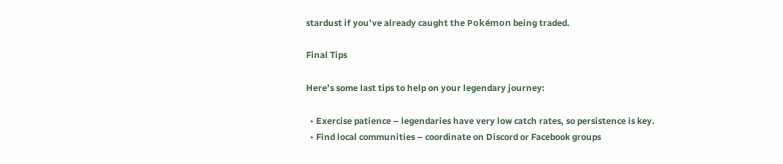stardust if you’ve already caught the Pokémon being traded.

Final Tips

Here’s some last tips to help on your legendary journey:

  • Exercise patience – legendaries have very low catch rates, so persistence is key.
  • Find local communities – coordinate on Discord or Facebook groups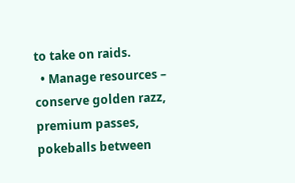to take on raids.
  • Manage resources – conserve golden razz, premium passes, pokeballs between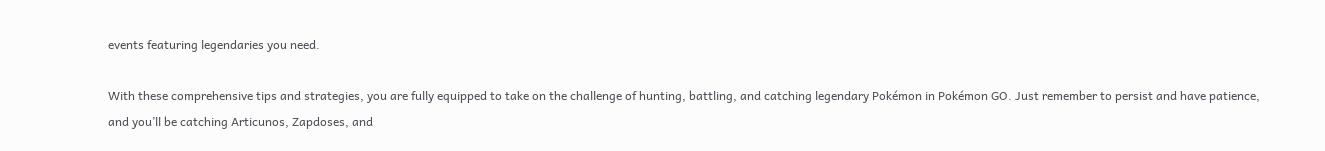events featuring legendaries you need.

With these comprehensive tips and strategies, you are fully equipped to take on the challenge of hunting, battling, and catching legendary Pokémon in Pokémon GO. Just remember to persist and have patience, and you’ll be catching Articunos, Zapdoses, and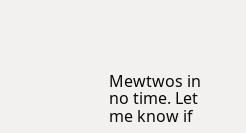Mewtwos in no time. Let me know if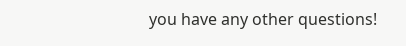you have any other questions!